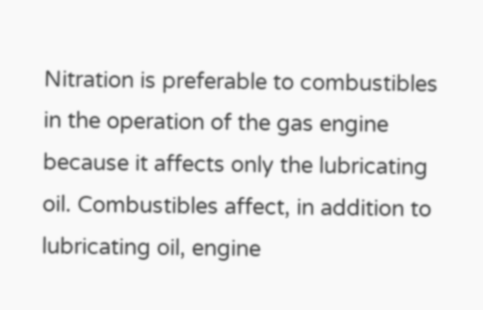Nitration is preferable to combustibles in the operation of the gas engine because it affects only the lubricating oil. Combustibles affect, in addition to lubricating oil, engine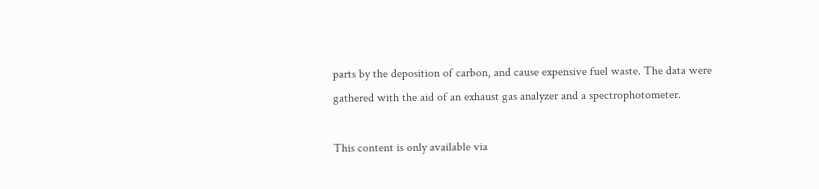parts by the deposition of carbon, and cause expensive fuel waste. The data were gathered with the aid of an exhaust gas analyzer and a spectrophotometer.

This content is only available via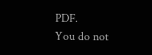PDF.
You do not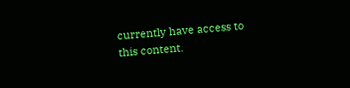currently have access to this content.